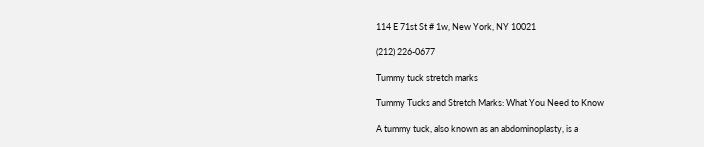114 E 71st St # 1w, New York, NY 10021

(212) 226-0677

Tummy tuck stretch marks

Tummy Tucks and Stretch Marks: What You Need to Know

A tummy tuck, also known as an abdominoplasty, is a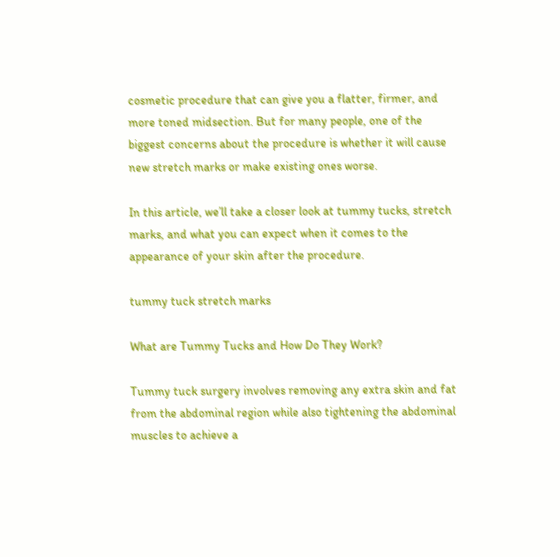cosmetic procedure that can give you a flatter, firmer, and more toned midsection. But for many people, one of the biggest concerns about the procedure is whether it will cause new stretch marks or make existing ones worse.

In this article, we’ll take a closer look at tummy tucks, stretch marks, and what you can expect when it comes to the appearance of your skin after the procedure.

tummy tuck stretch marks

What are Tummy Tucks and How Do They Work?

Tummy tuck surgery involves removing any extra skin and fat from the abdominal region while also tightening the abdominal muscles to achieve a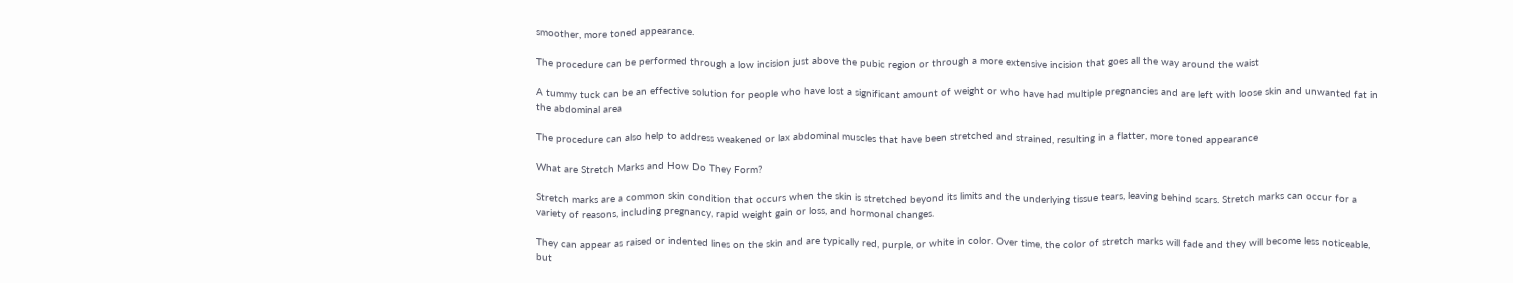smoother, more toned appearance.

The procedure can be performed through a low incision just above the pubic region or through a more extensive incision that goes all the way around the waist

A tummy tuck can be an effective solution for people who have lost a significant amount of weight or who have had multiple pregnancies and are left with loose skin and unwanted fat in the abdominal area

The procedure can also help to address weakened or lax abdominal muscles that have been stretched and strained, resulting in a flatter, more toned appearance

What are Stretch Marks and How Do They Form?

Stretch marks are a common skin condition that occurs when the skin is stretched beyond its limits and the underlying tissue tears, leaving behind scars. Stretch marks can occur for a variety of reasons, including pregnancy, rapid weight gain or loss, and hormonal changes.

They can appear as raised or indented lines on the skin and are typically red, purple, or white in color. Over time, the color of stretch marks will fade and they will become less noticeable, but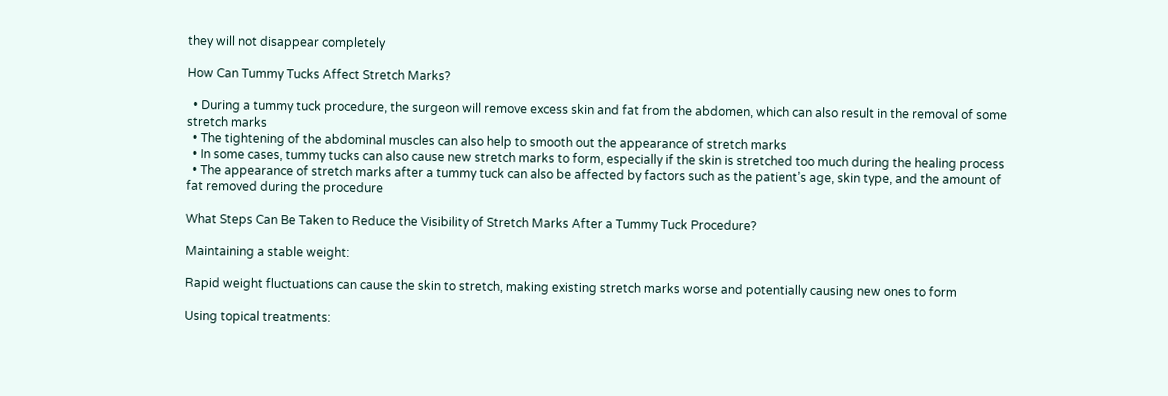they will not disappear completely

How Can Tummy Tucks Affect Stretch Marks?

  • During a tummy tuck procedure, the surgeon will remove excess skin and fat from the abdomen, which can also result in the removal of some stretch marks
  • The tightening of the abdominal muscles can also help to smooth out the appearance of stretch marks
  • In some cases, tummy tucks can also cause new stretch marks to form, especially if the skin is stretched too much during the healing process
  • The appearance of stretch marks after a tummy tuck can also be affected by factors such as the patient’s age, skin type, and the amount of fat removed during the procedure

What Steps Can Be Taken to Reduce the Visibility of Stretch Marks After a Tummy Tuck Procedure?

Maintaining a stable weight:

Rapid weight fluctuations can cause the skin to stretch, making existing stretch marks worse and potentially causing new ones to form

Using topical treatments: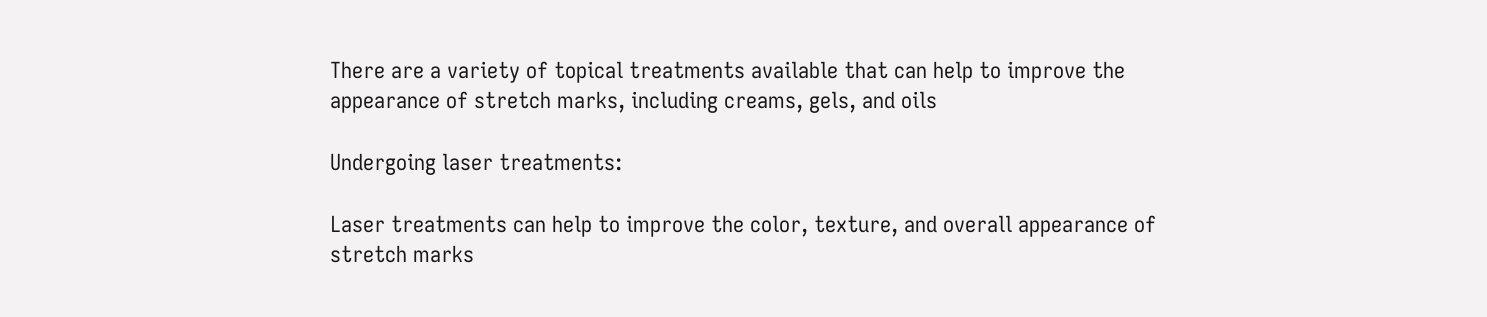There are a variety of topical treatments available that can help to improve the appearance of stretch marks, including creams, gels, and oils

Undergoing laser treatments:

Laser treatments can help to improve the color, texture, and overall appearance of stretch marks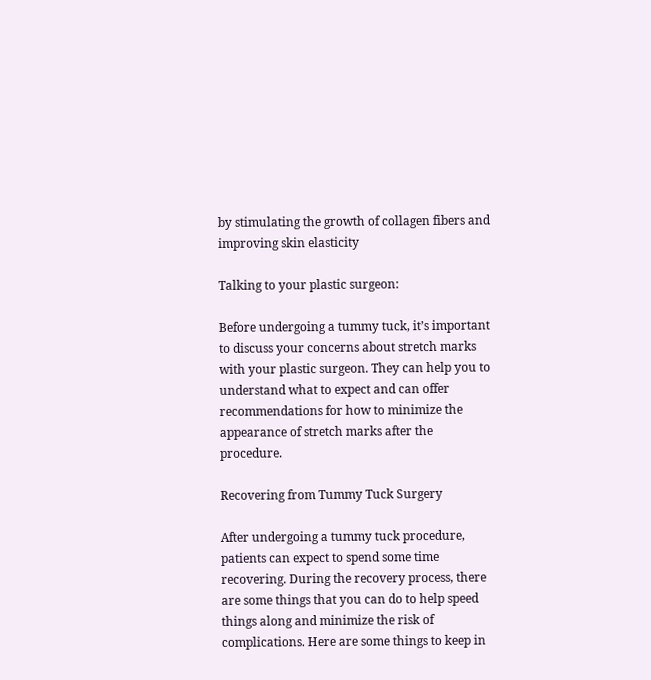by stimulating the growth of collagen fibers and improving skin elasticity

Talking to your plastic surgeon:

Before undergoing a tummy tuck, it’s important to discuss your concerns about stretch marks with your plastic surgeon. They can help you to understand what to expect and can offer recommendations for how to minimize the appearance of stretch marks after the procedure.

Recovering from Tummy Tuck Surgery

After undergoing a tummy tuck procedure, patients can expect to spend some time recovering. During the recovery process, there are some things that you can do to help speed things along and minimize the risk of complications. Here are some things to keep in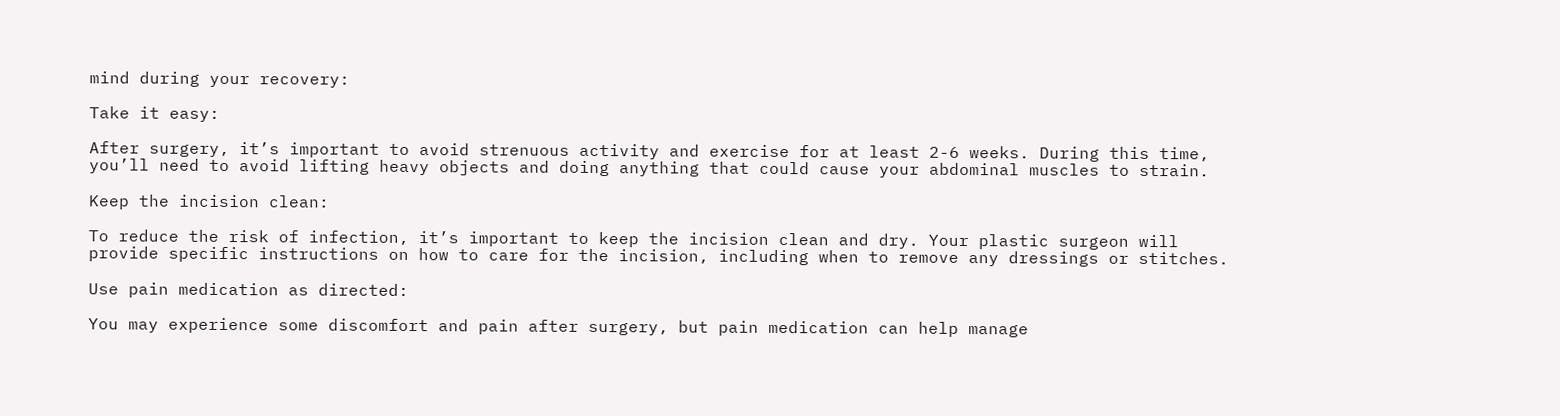mind during your recovery:

Take it easy:

After surgery, it’s important to avoid strenuous activity and exercise for at least 2-6 weeks. During this time, you’ll need to avoid lifting heavy objects and doing anything that could cause your abdominal muscles to strain.

Keep the incision clean:

To reduce the risk of infection, it’s important to keep the incision clean and dry. Your plastic surgeon will provide specific instructions on how to care for the incision, including when to remove any dressings or stitches.

Use pain medication as directed:

You may experience some discomfort and pain after surgery, but pain medication can help manage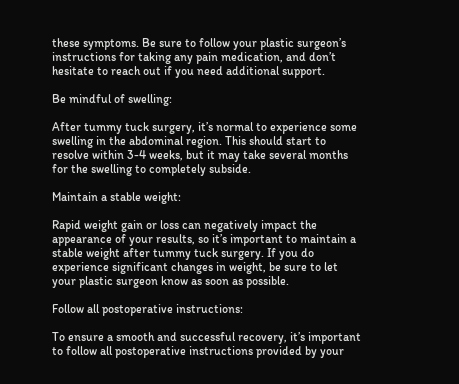these symptoms. Be sure to follow your plastic surgeon’s instructions for taking any pain medication, and don’t hesitate to reach out if you need additional support.

Be mindful of swelling:

After tummy tuck surgery, it’s normal to experience some swelling in the abdominal region. This should start to resolve within 3-4 weeks, but it may take several months for the swelling to completely subside.

Maintain a stable weight:

Rapid weight gain or loss can negatively impact the appearance of your results, so it’s important to maintain a stable weight after tummy tuck surgery. If you do experience significant changes in weight, be sure to let your plastic surgeon know as soon as possible.

Follow all postoperative instructions:

To ensure a smooth and successful recovery, it’s important to follow all postoperative instructions provided by your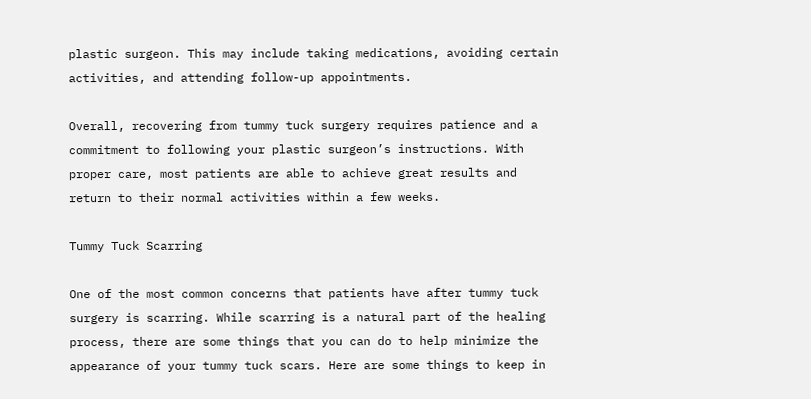plastic surgeon. This may include taking medications, avoiding certain activities, and attending follow-up appointments.

Overall, recovering from tummy tuck surgery requires patience and a commitment to following your plastic surgeon’s instructions. With proper care, most patients are able to achieve great results and return to their normal activities within a few weeks.

Tummy Tuck Scarring

One of the most common concerns that patients have after tummy tuck surgery is scarring. While scarring is a natural part of the healing process, there are some things that you can do to help minimize the appearance of your tummy tuck scars. Here are some things to keep in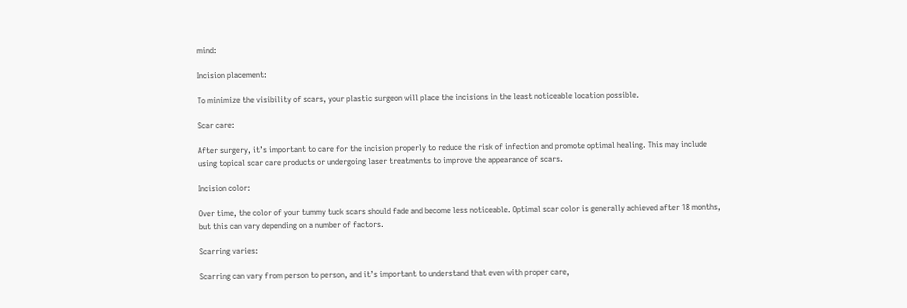mind:

Incision placement:

To minimize the visibility of scars, your plastic surgeon will place the incisions in the least noticeable location possible.

Scar care:

After surgery, it’s important to care for the incision properly to reduce the risk of infection and promote optimal healing. This may include using topical scar care products or undergoing laser treatments to improve the appearance of scars.

Incision color:

Over time, the color of your tummy tuck scars should fade and become less noticeable. Optimal scar color is generally achieved after 18 months, but this can vary depending on a number of factors.

Scarring varies:

Scarring can vary from person to person, and it’s important to understand that even with proper care,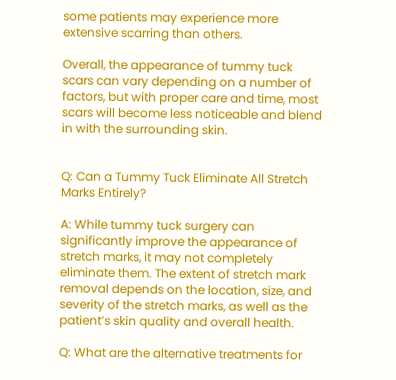some patients may experience more extensive scarring than others.

Overall, the appearance of tummy tuck scars can vary depending on a number of factors, but with proper care and time, most scars will become less noticeable and blend in with the surrounding skin.


Q: Can a Tummy Tuck Eliminate All Stretch Marks Entirely?

A: While tummy tuck surgery can significantly improve the appearance of stretch marks, it may not completely eliminate them. The extent of stretch mark removal depends on the location, size, and severity of the stretch marks, as well as the patient’s skin quality and overall health.

Q: What are the alternative treatments for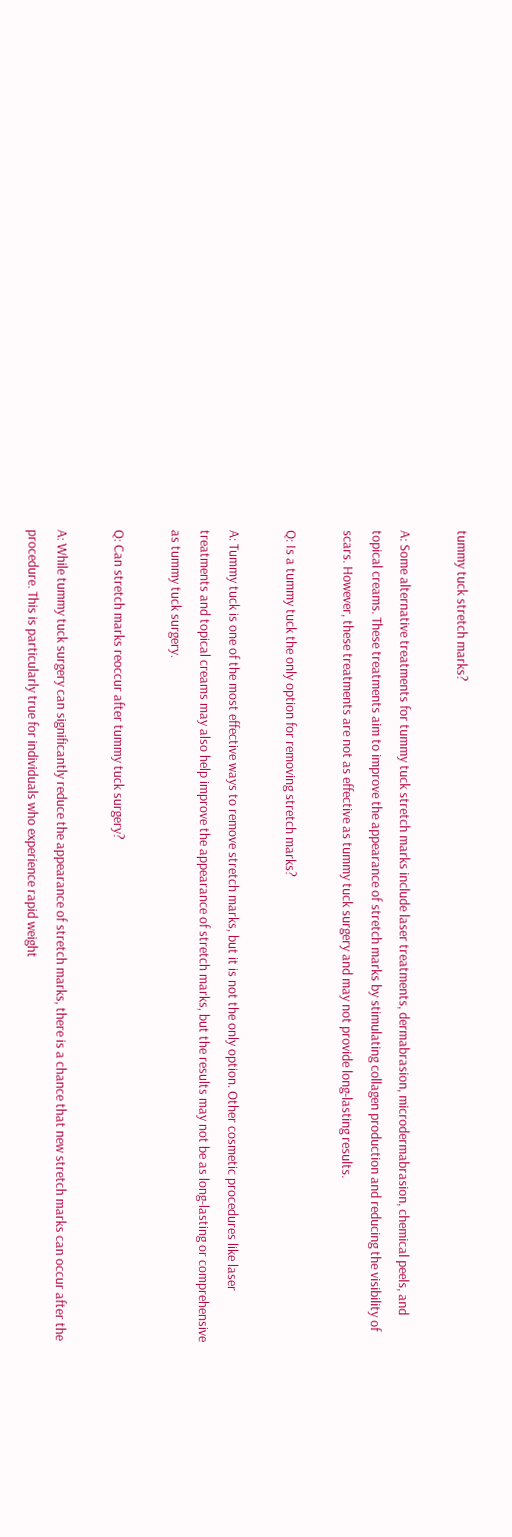tummy tuck stretch marks?

A: Some alternative treatments for tummy tuck stretch marks include laser treatments, dermabrasion, microdermabrasion, chemical peels, and topical creams. These treatments aim to improve the appearance of stretch marks by stimulating collagen production and reducing the visibility of scars. However, these treatments are not as effective as tummy tuck surgery and may not provide long-lasting results.

Q: Is a tummy tuck the only option for removing stretch marks?

A: Tummy tuck is one of the most effective ways to remove stretch marks, but it is not the only option. Other cosmetic procedures like laser treatments and topical creams may also help improve the appearance of stretch marks, but the results may not be as long-lasting or comprehensive as tummy tuck surgery.

Q: Can stretch marks reoccur after tummy tuck surgery?

A: While tummy tuck surgery can significantly reduce the appearance of stretch marks, there is a chance that new stretch marks can occur after the procedure. This is particularly true for individuals who experience rapid weight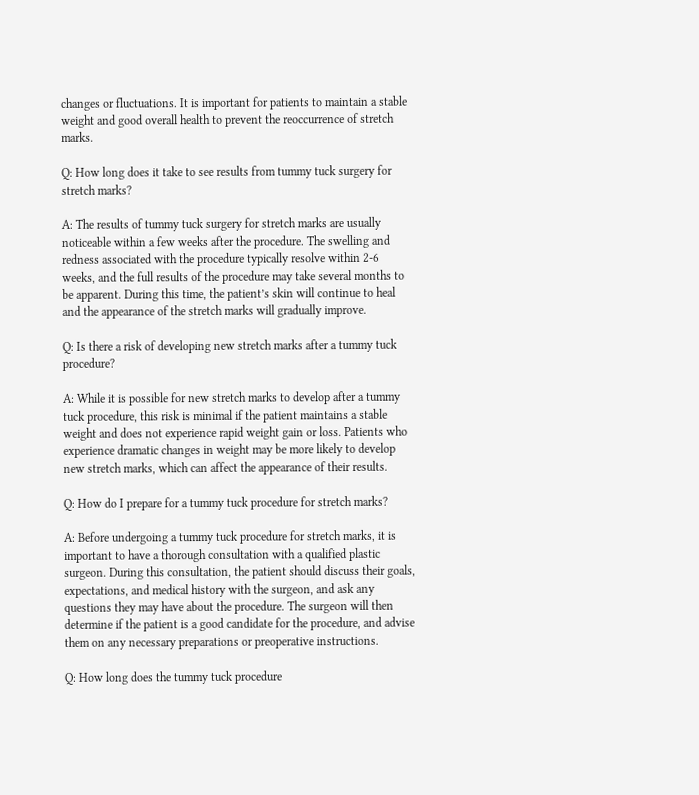changes or fluctuations. It is important for patients to maintain a stable weight and good overall health to prevent the reoccurrence of stretch marks.

Q: How long does it take to see results from tummy tuck surgery for stretch marks?

A: The results of tummy tuck surgery for stretch marks are usually noticeable within a few weeks after the procedure. The swelling and redness associated with the procedure typically resolve within 2-6 weeks, and the full results of the procedure may take several months to be apparent. During this time, the patient’s skin will continue to heal and the appearance of the stretch marks will gradually improve.

Q: Is there a risk of developing new stretch marks after a tummy tuck procedure?

A: While it is possible for new stretch marks to develop after a tummy tuck procedure, this risk is minimal if the patient maintains a stable weight and does not experience rapid weight gain or loss. Patients who experience dramatic changes in weight may be more likely to develop new stretch marks, which can affect the appearance of their results.

Q: How do I prepare for a tummy tuck procedure for stretch marks?

A: Before undergoing a tummy tuck procedure for stretch marks, it is important to have a thorough consultation with a qualified plastic surgeon. During this consultation, the patient should discuss their goals, expectations, and medical history with the surgeon, and ask any questions they may have about the procedure. The surgeon will then determine if the patient is a good candidate for the procedure, and advise them on any necessary preparations or preoperative instructions.

Q: How long does the tummy tuck procedure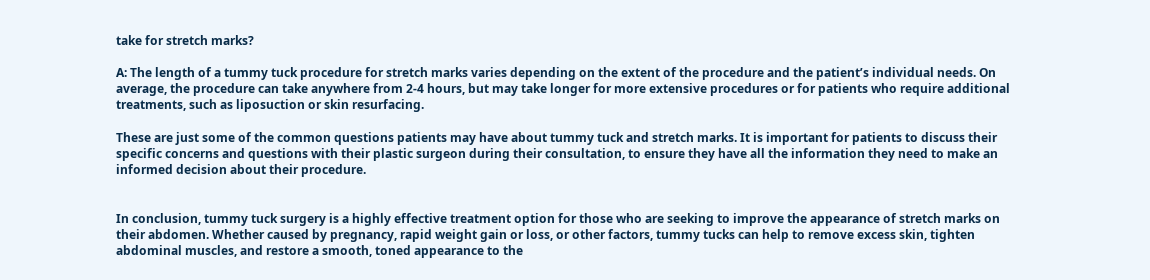take for stretch marks?

A: The length of a tummy tuck procedure for stretch marks varies depending on the extent of the procedure and the patient’s individual needs. On average, the procedure can take anywhere from 2-4 hours, but may take longer for more extensive procedures or for patients who require additional treatments, such as liposuction or skin resurfacing.

These are just some of the common questions patients may have about tummy tuck and stretch marks. It is important for patients to discuss their specific concerns and questions with their plastic surgeon during their consultation, to ensure they have all the information they need to make an informed decision about their procedure.


In conclusion, tummy tuck surgery is a highly effective treatment option for those who are seeking to improve the appearance of stretch marks on their abdomen. Whether caused by pregnancy, rapid weight gain or loss, or other factors, tummy tucks can help to remove excess skin, tighten abdominal muscles, and restore a smooth, toned appearance to the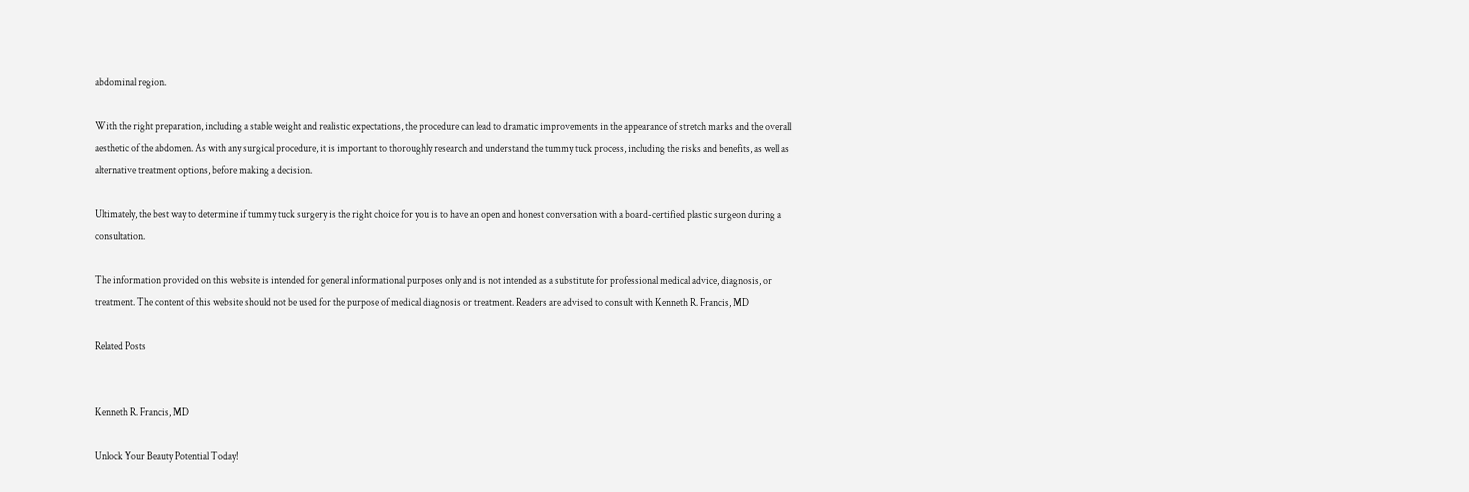abdominal region.

With the right preparation, including a stable weight and realistic expectations, the procedure can lead to dramatic improvements in the appearance of stretch marks and the overall aesthetic of the abdomen. As with any surgical procedure, it is important to thoroughly research and understand the tummy tuck process, including the risks and benefits, as well as alternative treatment options, before making a decision.

Ultimately, the best way to determine if tummy tuck surgery is the right choice for you is to have an open and honest conversation with a board-certified plastic surgeon during a consultation.

The information provided on this website is intended for general informational purposes only and is not intended as a substitute for professional medical advice, diagnosis, or treatment. The content of this website should not be used for the purpose of medical diagnosis or treatment. Readers are advised to consult with Kenneth R. Francis, MD

Related Posts


Kenneth R. Francis, MD

Unlock Your Beauty Potential Today!